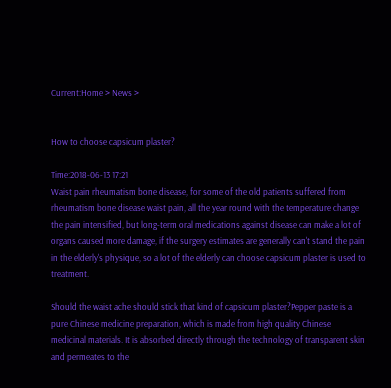Current:Home > News >


How to choose capsicum plaster?

Time:2018-06-13 17:21
Waist pain rheumatism bone disease, for some of the old patients suffered from rheumatism bone disease waist pain, all the year round with the temperature change the pain intensified, but long-term oral medications against disease can make a lot of organs caused more damage, if the surgery estimates are generally can't stand the pain in the elderly's physique, so a lot of the elderly can choose capsicum plaster is used to treatment.

Should the waist ache should stick that kind of capsicum plaster?Pepper paste is a pure Chinese medicine preparation, which is made from high quality Chinese medicinal materials. It is absorbed directly through the technology of transparent skin and permeates to the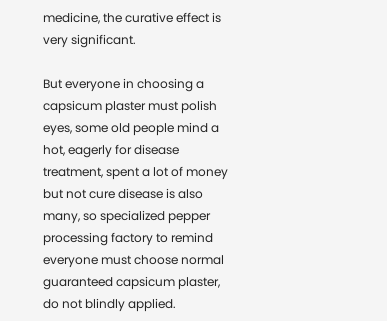medicine, the curative effect is very significant.

But everyone in choosing a capsicum plaster must polish eyes, some old people mind a hot, eagerly for disease treatment, spent a lot of money but not cure disease is also many, so specialized pepper processing factory to remind everyone must choose normal guaranteed capsicum plaster, do not blindly applied.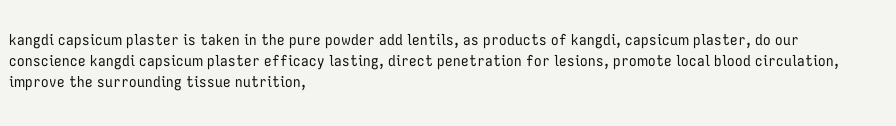kangdi capsicum plaster is taken in the pure powder add lentils, as products of kangdi, capsicum plaster, do our conscience kangdi capsicum plaster efficacy lasting, direct penetration for lesions, promote local blood circulation, improve the surrounding tissue nutrition,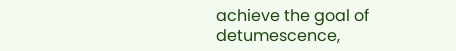achieve the goal of detumescence,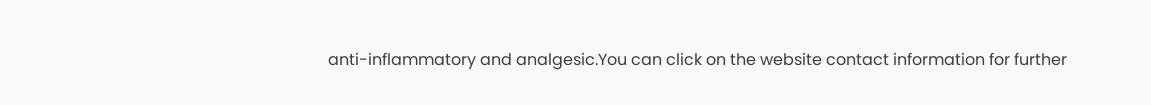anti-inflammatory and analgesic.You can click on the website contact information for further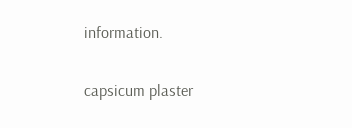information.

capsicum plaster